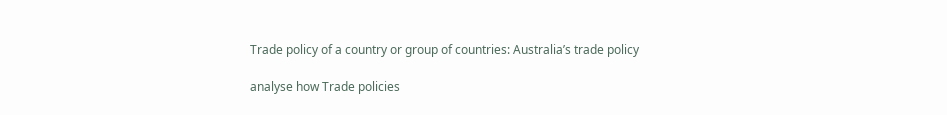Trade policy of a country or group of countries: Australia’s trade policy

analyse how Trade policies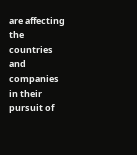are affecting the countries and companies in their pursuit of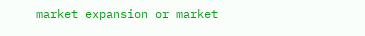market expansion or market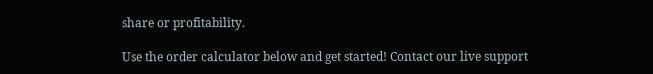share or profitability.

Use the order calculator below and get started! Contact our live support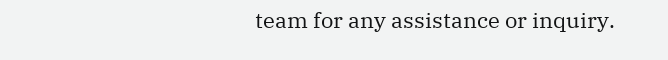team for any assistance or inquiry.